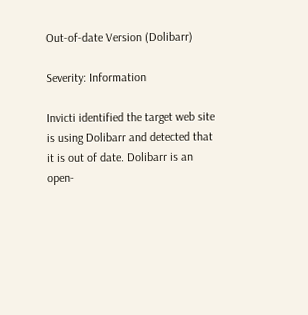Out-of-date Version (Dolibarr)

Severity: Information

Invicti identified the target web site is using Dolibarr and detected that it is out of date. Dolibarr is an open-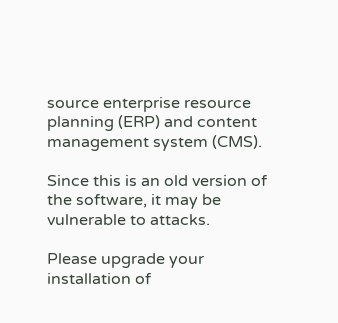source enterprise resource planning (ERP) and content management system (CMS).

Since this is an old version of the software, it may be vulnerable to attacks.

Please upgrade your installation of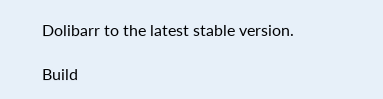Dolibarr to the latest stable version.

Build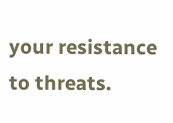your resistance to threats.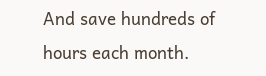And save hundreds of hours each month.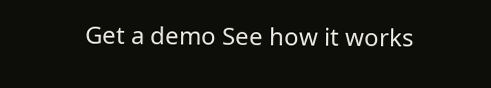Get a demo See how it works